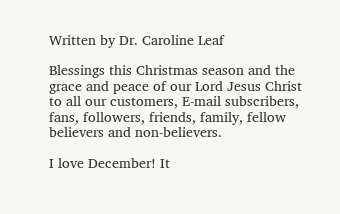Written by Dr. Caroline Leaf

Blessings this Christmas season and the grace and peace of our Lord Jesus Christ to all our customers, E-mail subscribers, fans, followers, friends, family, fellow believers and non-believers.

I love December! It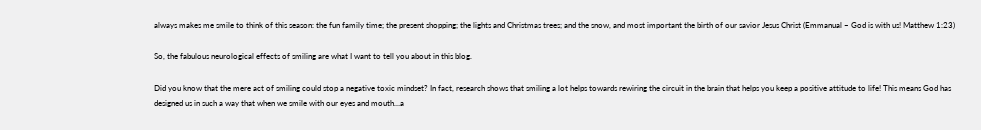always makes me smile to think of this season: the fun family time; the present shopping; the lights and Christmas trees; and the snow, and most important the birth of our savior Jesus Christ (Emmanual – God is with us! Matthew 1:23)

So, the fabulous neurological effects of smiling are what I want to tell you about in this blog.

Did you know that the mere act of smiling could stop a negative toxic mindset? In fact, research shows that smiling a lot helps towards rewiring the circuit in the brain that helps you keep a positive attitude to life! This means God has designed us in such a way that when we smile with our eyes and mouth…a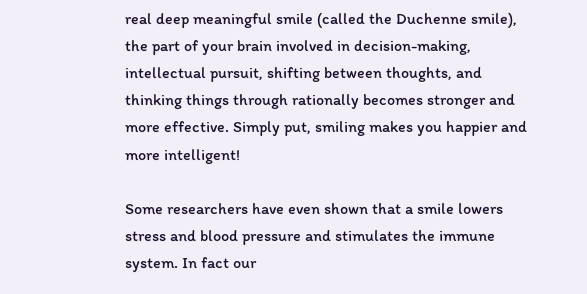real deep meaningful smile (called the Duchenne smile), the part of your brain involved in decision-making, intellectual pursuit, shifting between thoughts, and thinking things through rationally becomes stronger and more effective. Simply put, smiling makes you happier and more intelligent!

Some researchers have even shown that a smile lowers stress and blood pressure and stimulates the immune system. In fact our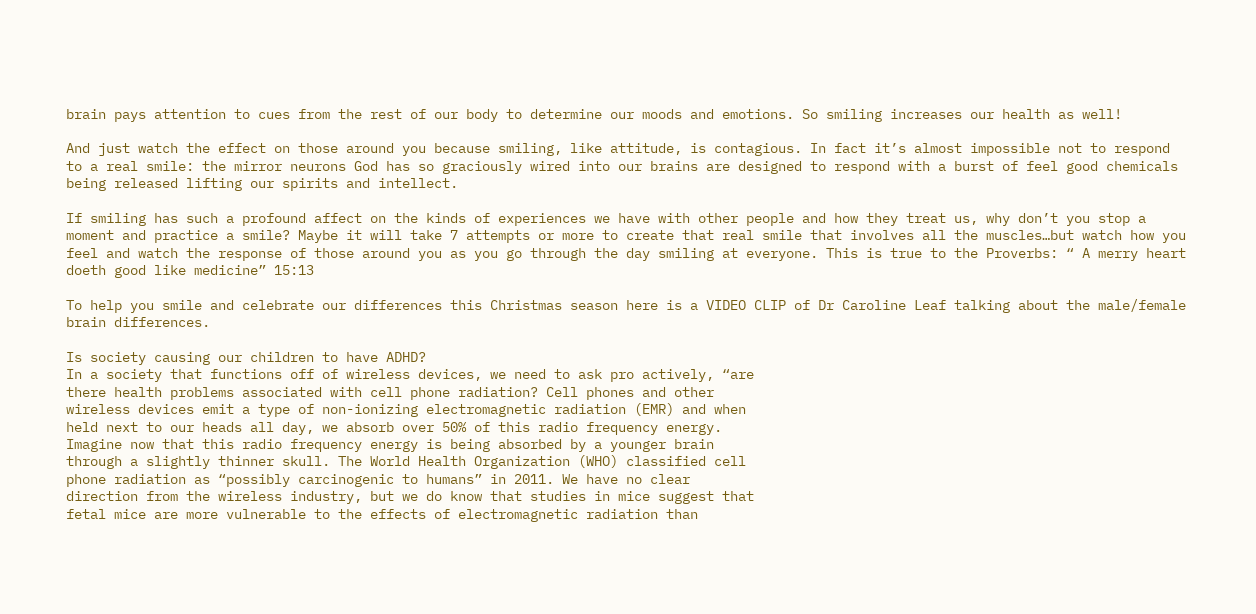brain pays attention to cues from the rest of our body to determine our moods and emotions. So smiling increases our health as well!

And just watch the effect on those around you because smiling, like attitude, is contagious. In fact it’s almost impossible not to respond to a real smile: the mirror neurons God has so graciously wired into our brains are designed to respond with a burst of feel good chemicals being released lifting our spirits and intellect.

If smiling has such a profound affect on the kinds of experiences we have with other people and how they treat us, why don’t you stop a moment and practice a smile? Maybe it will take 7 attempts or more to create that real smile that involves all the muscles…but watch how you feel and watch the response of those around you as you go through the day smiling at everyone. This is true to the Proverbs: “ A merry heart doeth good like medicine” 15:13

To help you smile and celebrate our differences this Christmas season here is a VIDEO CLIP of Dr Caroline Leaf talking about the male/female brain differences.

Is society causing our children to have ADHD?
In a society that functions off of wireless devices, we need to ask pro actively, “are
there health problems associated with cell phone radiation? Cell phones and other
wireless devices emit a type of non-ionizing electromagnetic radiation (EMR) and when
held next to our heads all day, we absorb over 50% of this radio frequency energy.
Imagine now that this radio frequency energy is being absorbed by a younger brain
through a slightly thinner skull. The World Health Organization (WHO) classified cell
phone radiation as “possibly carcinogenic to humans” in 2011. We have no clear
direction from the wireless industry, but we do know that studies in mice suggest that
fetal mice are more vulnerable to the effects of electromagnetic radiation than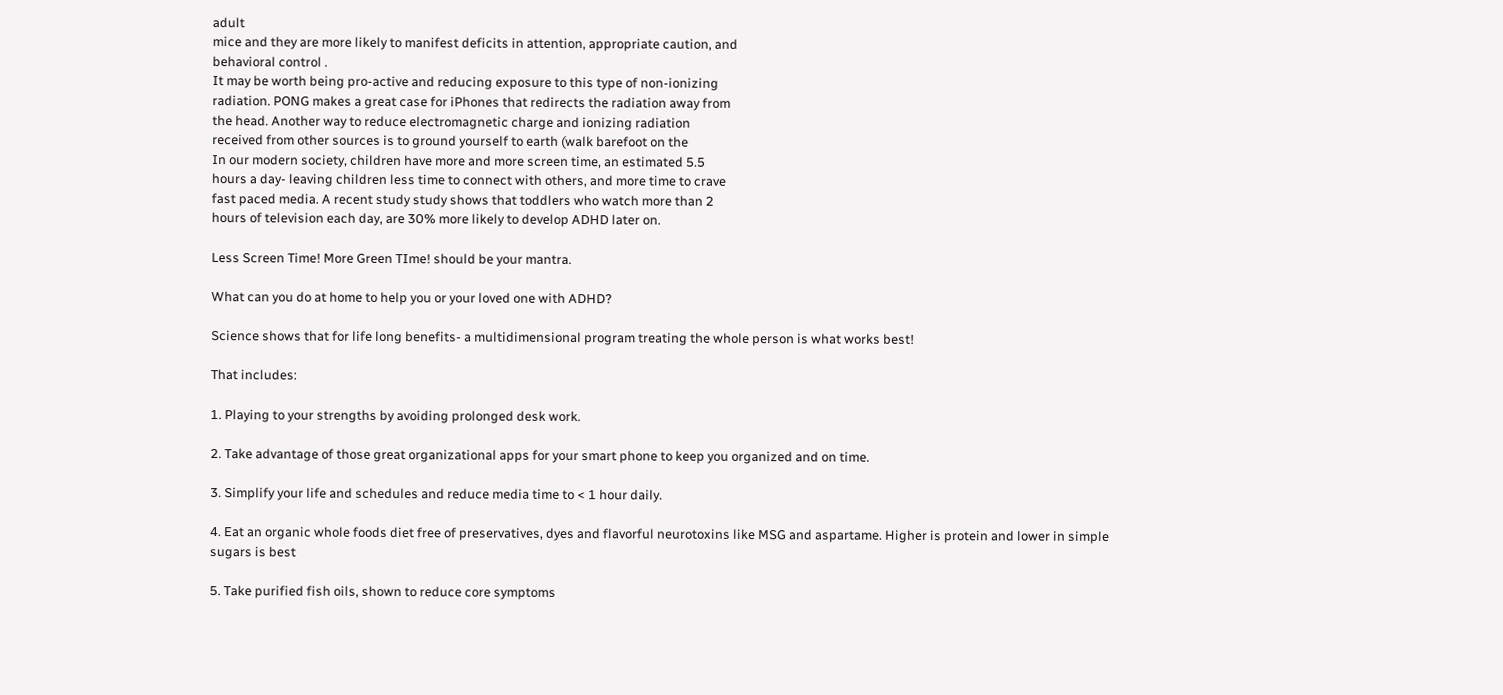adult
mice and they are more likely to manifest deficits in attention, appropriate caution, and
behavioral control .
It may be worth being pro-active and reducing exposure to this type of non-ionizing
radiation. PONG makes a great case for iPhones that redirects the radiation away from
the head. Another way to reduce electromagnetic charge and ionizing radiation
received from other sources is to ground yourself to earth (walk barefoot on the
In our modern society, children have more and more screen time, an estimated 5.5
hours a day- leaving children less time to connect with others, and more time to crave
fast paced media. A recent study study shows that toddlers who watch more than 2
hours of television each day, are 30% more likely to develop ADHD later on.

Less Screen Time! More Green TIme! should be your mantra.

What can you do at home to help you or your loved one with ADHD?

Science shows that for life long benefits- a multidimensional program treating the whole person is what works best!

That includes:

1. Playing to your strengths by avoiding prolonged desk work.

2. Take advantage of those great organizational apps for your smart phone to keep you organized and on time.

3. Simplify your life and schedules and reduce media time to < 1 hour daily.

4. Eat an organic whole foods diet free of preservatives, dyes and flavorful neurotoxins like MSG and aspartame. Higher is protein and lower in simple sugars is best

5. Take purified fish oils, shown to reduce core symptoms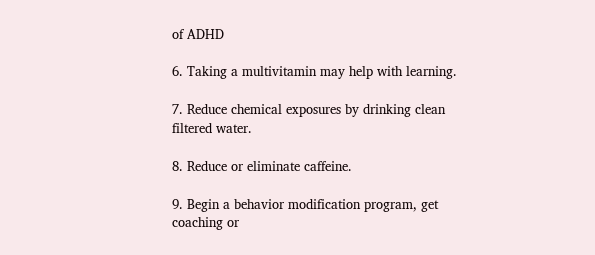of ADHD

6. Taking a multivitamin may help with learning.

7. Reduce chemical exposures by drinking clean filtered water.

8. Reduce or eliminate caffeine.

9. Begin a behavior modification program, get coaching or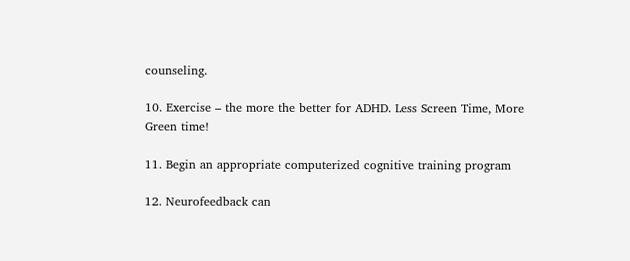counseling.

10. Exercise – the more the better for ADHD. Less Screen Time, More Green time!

11. Begin an appropriate computerized cognitive training program

12. Neurofeedback can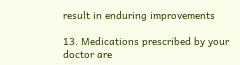result in enduring improvements

13. Medications prescribed by your doctor are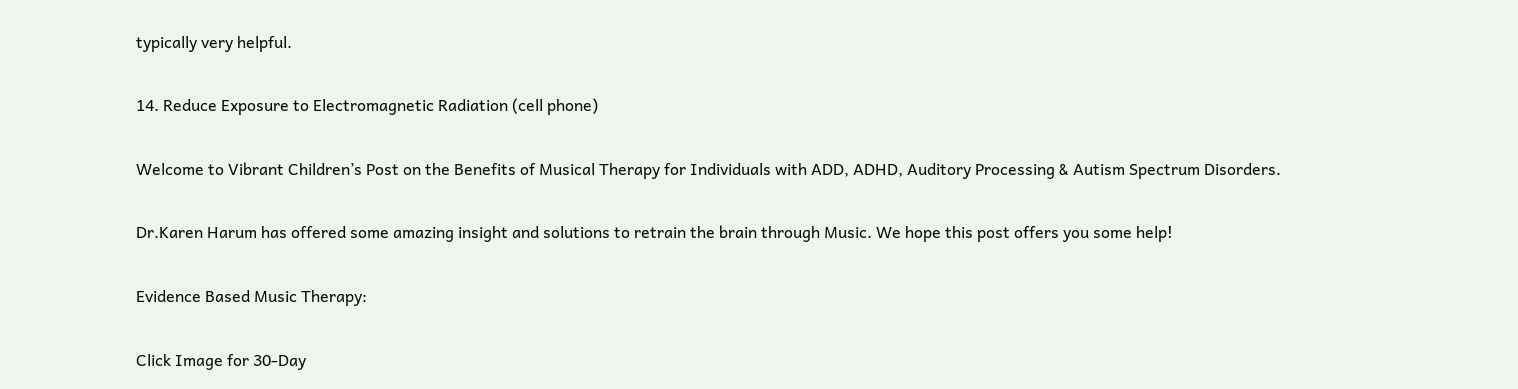typically very helpful.

14. Reduce Exposure to Electromagnetic Radiation (cell phone)

Welcome to Vibrant Children’s Post on the Benefits of Musical Therapy for Individuals with ADD, ADHD, Auditory Processing & Autism Spectrum Disorders.

Dr.Karen Harum has offered some amazing insight and solutions to retrain the brain through Music. We hope this post offers you some help!

Evidence Based Music Therapy:

Click Image for 30-Day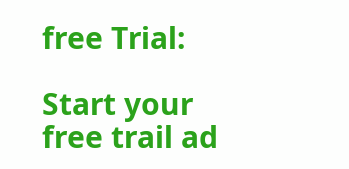free Trial:

Start your free trail ad